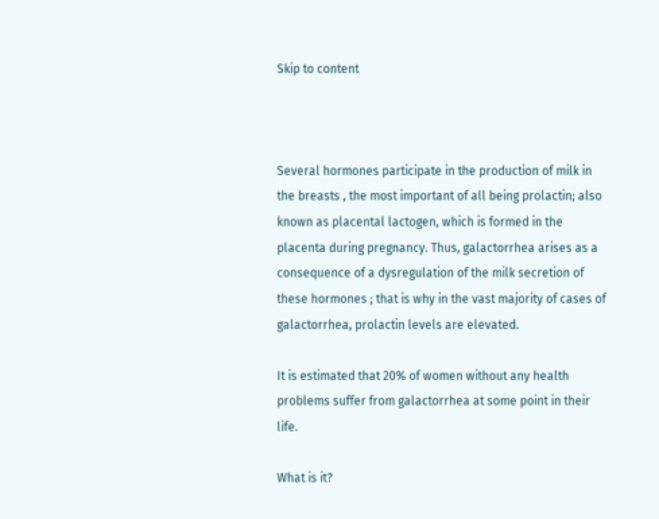Skip to content



Several hormones participate in the production of milk in the breasts , the most important of all being prolactin; also known as placental lactogen, which is formed in the placenta during pregnancy. Thus, galactorrhea arises as a consequence of a dysregulation of the milk secretion of these hormones ; that is why in the vast majority of cases of galactorrhea, prolactin levels are elevated.

It is estimated that 20% of women without any health problems suffer from galactorrhea at some point in their life.

What is it?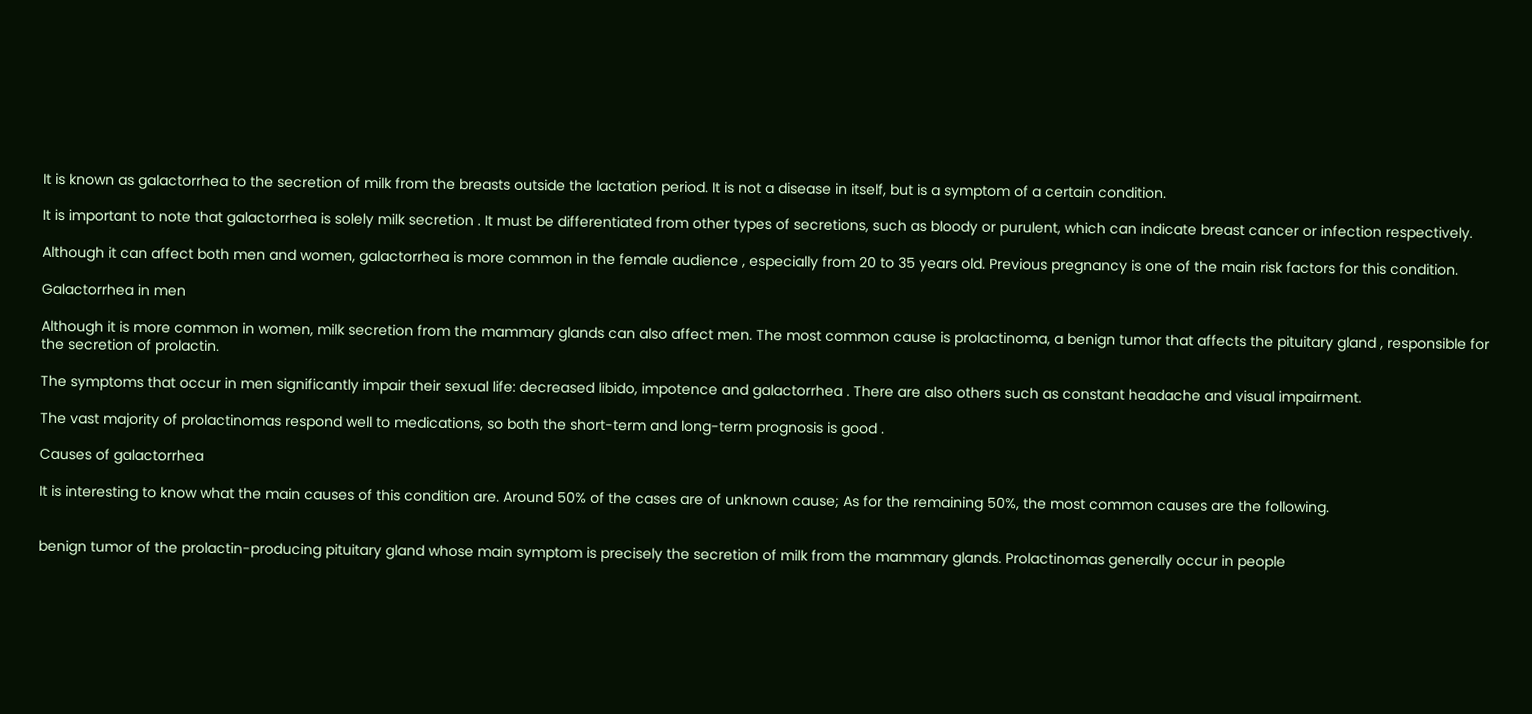It is known as galactorrhea to the secretion of milk from the breasts outside the lactation period. It is not a disease in itself, but is a symptom of a certain condition.

It is important to note that galactorrhea is solely milk secretion . It must be differentiated from other types of secretions, such as bloody or purulent, which can indicate breast cancer or infection respectively.

Although it can affect both men and women, galactorrhea is more common in the female audience , especially from 20 to 35 years old. Previous pregnancy is one of the main risk factors for this condition.

Galactorrhea in men

Although it is more common in women, milk secretion from the mammary glands can also affect men. The most common cause is prolactinoma, a benign tumor that affects the pituitary gland , responsible for the secretion of prolactin.

The symptoms that occur in men significantly impair their sexual life: decreased libido, impotence and galactorrhea . There are also others such as constant headache and visual impairment.

The vast majority of prolactinomas respond well to medications, so both the short-term and long-term prognosis is good .

Causes of galactorrhea

It is interesting to know what the main causes of this condition are. Around 50% of the cases are of unknown cause; As for the remaining 50%, the most common causes are the following.


benign tumor of the prolactin-producing pituitary gland whose main symptom is precisely the secretion of milk from the mammary glands. Prolactinomas generally occur in people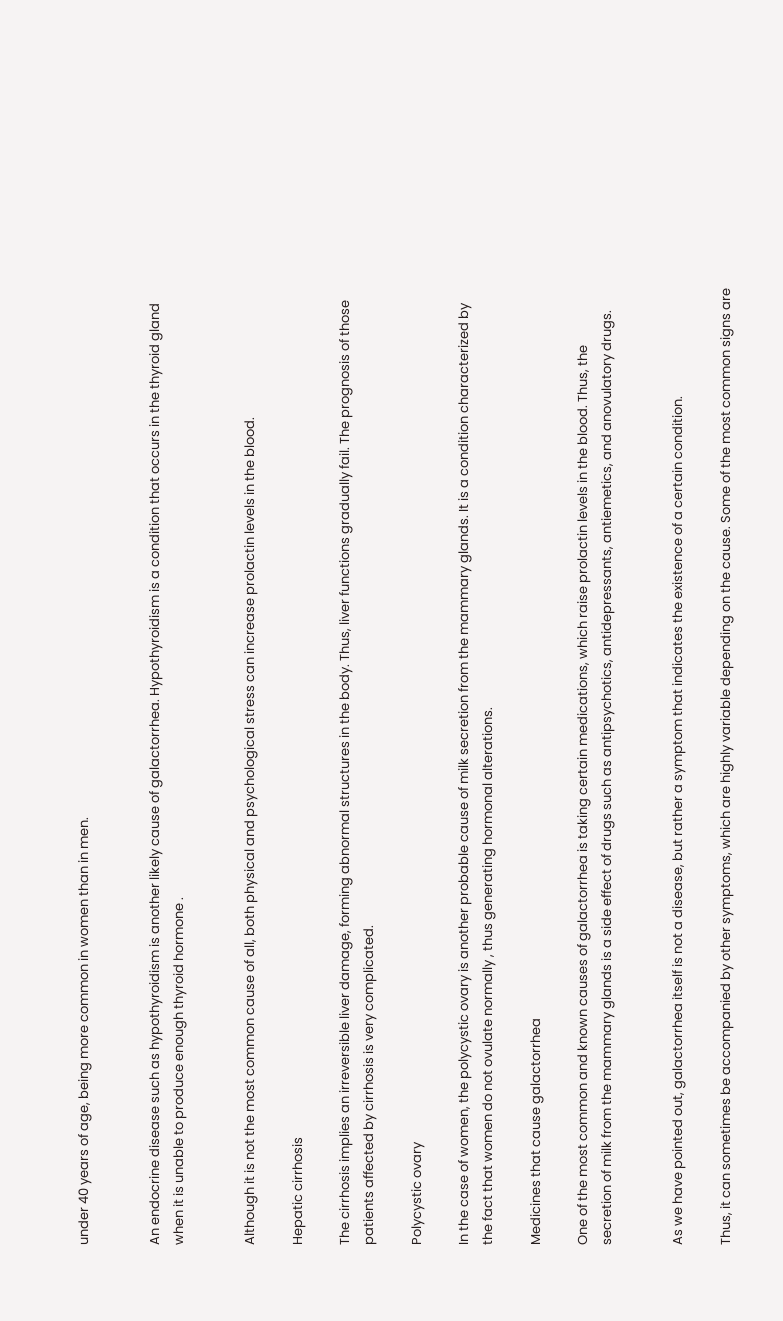under 40 years of age, being more common in women than in men.


An endocrine disease such as hypothyroidism is another likely cause of galactorrhea. Hypothyroidism is a condition that occurs in the thyroid gland when it is unable to produce enough thyroid hormone .


Although it is not the most common cause of all, both physical and psychological stress can increase prolactin levels in the blood.

Hepatic cirrhosis

The cirrhosis implies an irreversible liver damage, forming abnormal structures in the body. Thus, liver functions gradually fail. The prognosis of those patients affected by cirrhosis is very complicated.

Polycystic ovary

In the case of women, the polycystic ovary is another probable cause of milk secretion from the mammary glands. It is a condition characterized by the fact that women do not ovulate normally , thus generating hormonal alterations.

Medicines that cause galactorrhea

One of the most common and known causes of galactorrhea is taking certain medications, which raise prolactin levels in the blood. Thus, the secretion of milk from the mammary glands is a side effect of drugs such as antipsychotics, antidepressants, antiemetics, and anovulatory drugs.


As we have pointed out, galactorrhea itself is not a disease, but rather a symptom that indicates the existence of a certain condition.

Thus, it can sometimes be accompanied by other symptoms, which are highly variable depending on the cause. Some of the most common signs are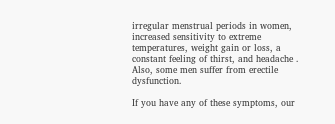irregular menstrual periods in women, increased sensitivity to extreme temperatures, weight gain or loss, a constant feeling of thirst, and headache . Also, some men suffer from erectile dysfunction.

If you have any of these symptoms, our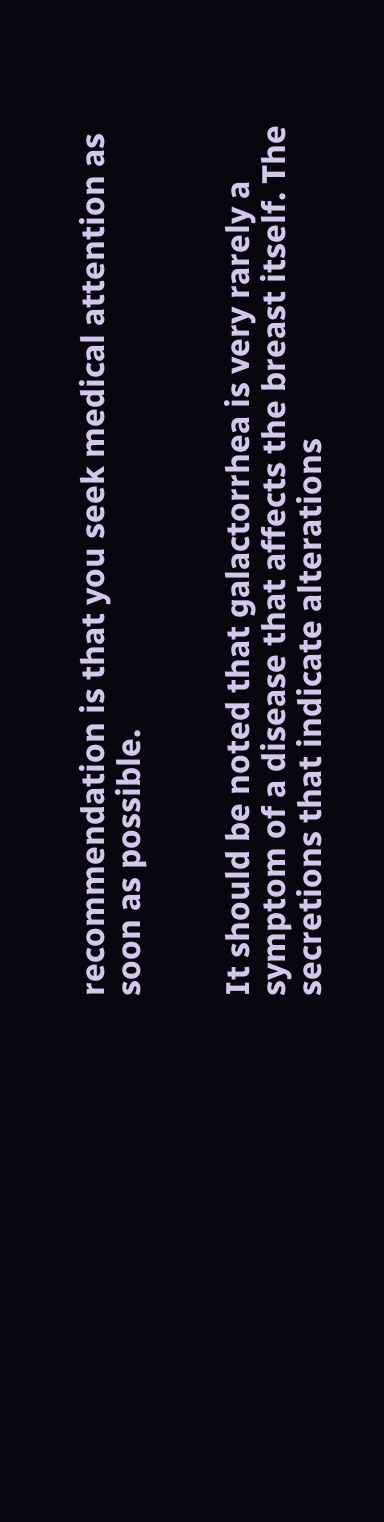recommendation is that you seek medical attention as soon as possible.


It should be noted that galactorrhea is very rarely a symptom of a disease that affects the breast itself. The secretions that indicate alterations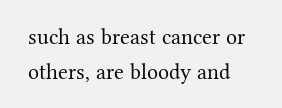such as breast cancer or others, are bloody and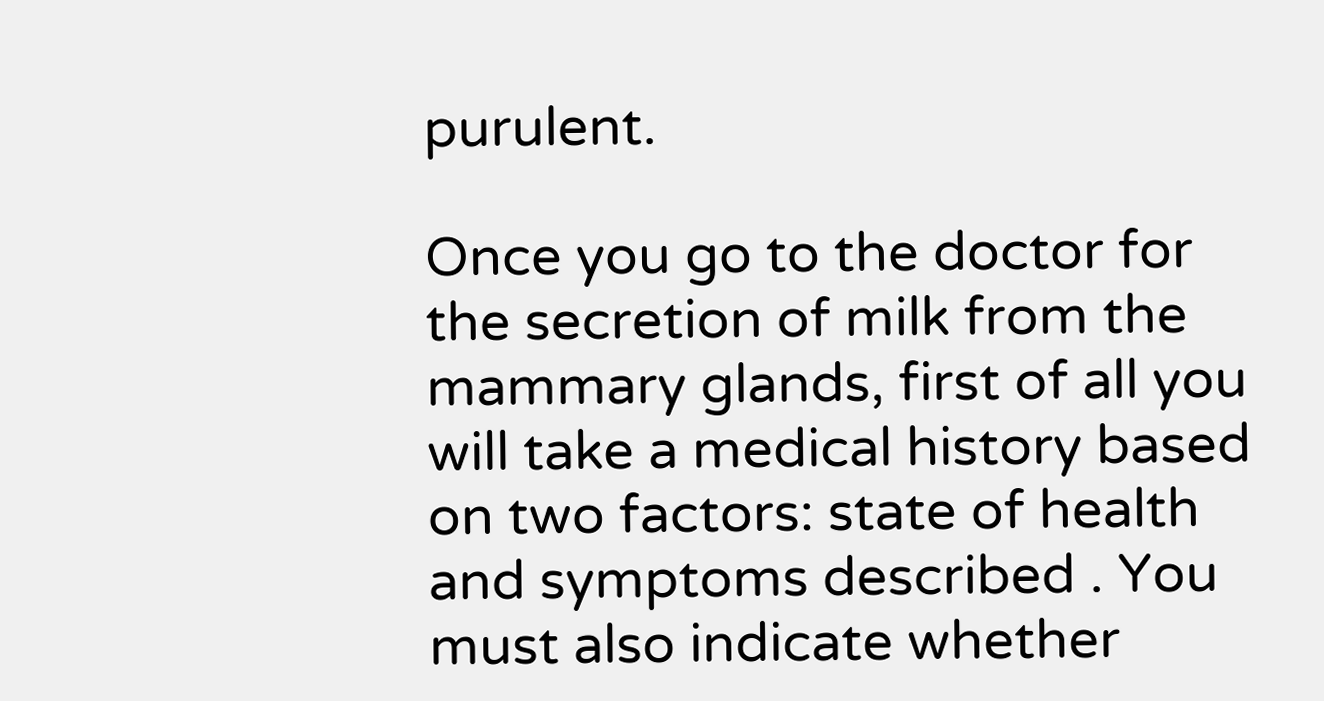purulent.

Once you go to the doctor for the secretion of milk from the mammary glands, first of all you will take a medical history based on two factors: state of health and symptoms described . You must also indicate whether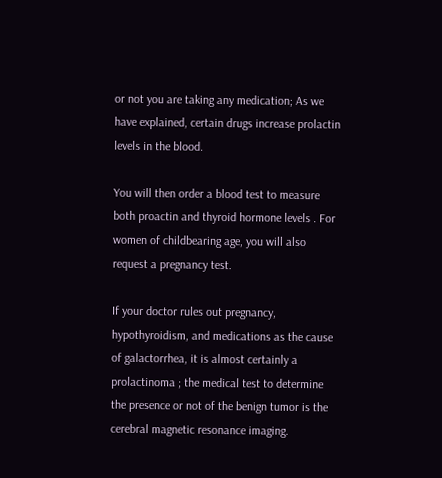or not you are taking any medication; As we have explained, certain drugs increase prolactin levels in the blood.

You will then order a blood test to measure both proactin and thyroid hormone levels . For women of childbearing age, you will also request a pregnancy test.

If your doctor rules out pregnancy, hypothyroidism, and medications as the cause of galactorrhea, it is almost certainly a prolactinoma ; the medical test to determine the presence or not of the benign tumor is the cerebral magnetic resonance imaging.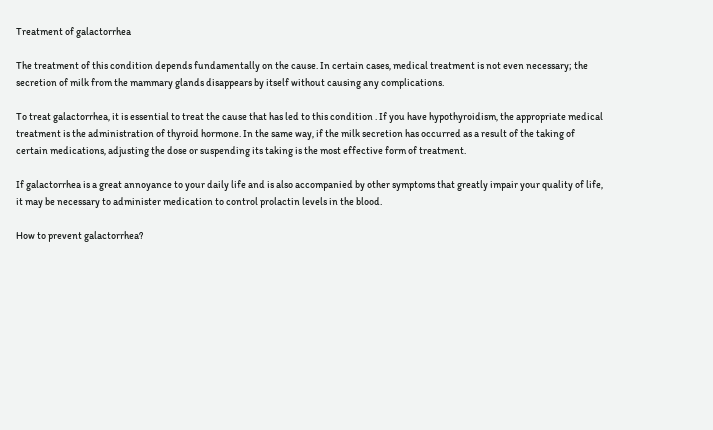Treatment of galactorrhea

The treatment of this condition depends fundamentally on the cause. In certain cases, medical treatment is not even necessary; the secretion of milk from the mammary glands disappears by itself without causing any complications.

To treat galactorrhea, it is essential to treat the cause that has led to this condition . If you have hypothyroidism, the appropriate medical treatment is the administration of thyroid hormone. In the same way, if the milk secretion has occurred as a result of the taking of certain medications, adjusting the dose or suspending its taking is the most effective form of treatment.

If galactorrhea is a great annoyance to your daily life and is also accompanied by other symptoms that greatly impair your quality of life, it may be necessary to administer medication to control prolactin levels in the blood.

How to prevent galactorrhea?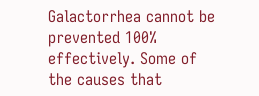Galactorrhea cannot be prevented 100% effectively. Some of the causes that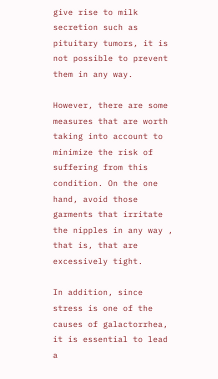give rise to milk secretion such as pituitary tumors, it is not possible to prevent them in any way.

However, there are some measures that are worth taking into account to minimize the risk of suffering from this condition. On the one hand, avoid those garments that irritate the nipples in any way , that is, that are excessively tight.

In addition, since stress is one of the causes of galactorrhea, it is essential to lead a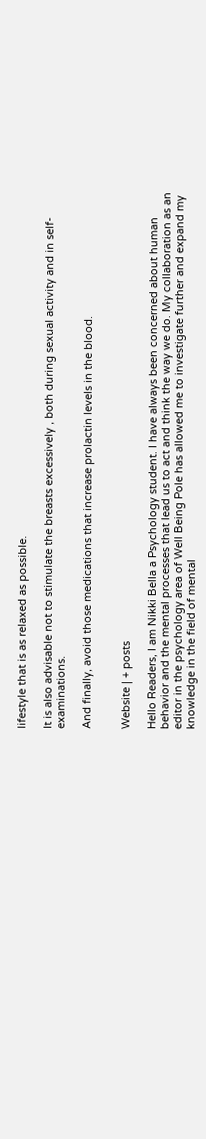lifestyle that is as relaxed as possible.

It is also advisable not to stimulate the breasts excessively , both during sexual activity and in self-examinations.

And finally, avoid those medications that increase prolactin levels in the blood.


Website | + posts

Hello Readers, I am Nikki Bella a Psychology student. I have always been concerned about human behavior and the mental processes that lead us to act and think the way we do. My collaboration as an editor in the psychology area of Well Being Pole has allowed me to investigate further and expand my knowledge in the field of mental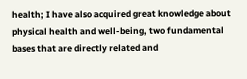health; I have also acquired great knowledge about physical health and well-being, two fundamental bases that are directly related and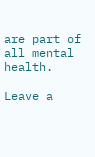are part of all mental health.

Leave a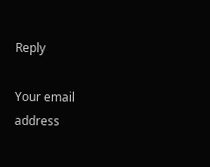Reply

Your email address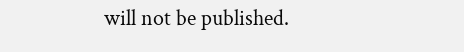will not be published.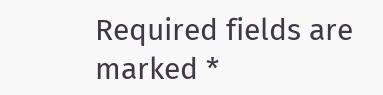Required fields are marked *